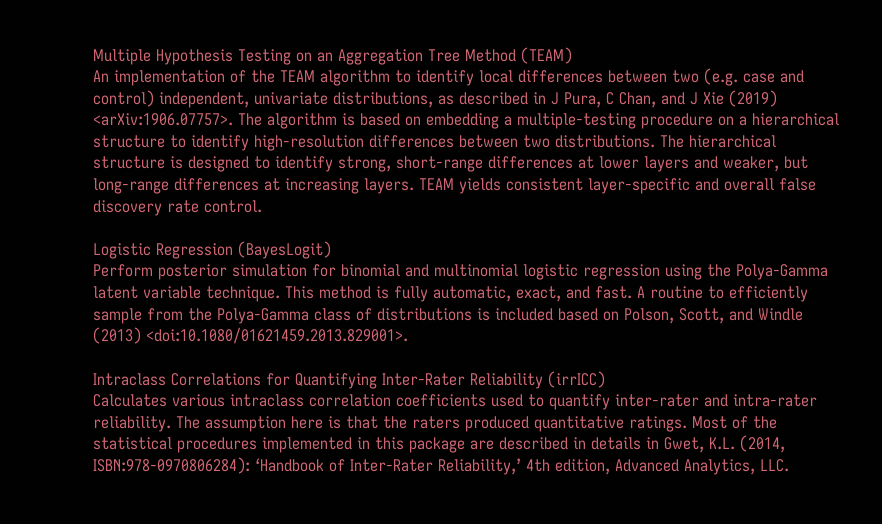Multiple Hypothesis Testing on an Aggregation Tree Method (TEAM)
An implementation of the TEAM algorithm to identify local differences between two (e.g. case and control) independent, univariate distributions, as described in J Pura, C Chan, and J Xie (2019) <arXiv:1906.07757>. The algorithm is based on embedding a multiple-testing procedure on a hierarchical structure to identify high-resolution differences between two distributions. The hierarchical structure is designed to identify strong, short-range differences at lower layers and weaker, but long-range differences at increasing layers. TEAM yields consistent layer-specific and overall false discovery rate control.

Logistic Regression (BayesLogit)
Perform posterior simulation for binomial and multinomial logistic regression using the Polya-Gamma latent variable technique. This method is fully automatic, exact, and fast. A routine to efficiently sample from the Polya-Gamma class of distributions is included based on Polson, Scott, and Windle (2013) <doi:10.1080/01621459.2013.829001>.

Intraclass Correlations for Quantifying Inter-Rater Reliability (irrICC)
Calculates various intraclass correlation coefficients used to quantify inter-rater and intra-rater reliability. The assumption here is that the raters produced quantitative ratings. Most of the statistical procedures implemented in this package are described in details in Gwet, K.L. (2014, ISBN:978-0970806284): ‘Handbook of Inter-Rater Reliability,’ 4th edition, Advanced Analytics, LLC.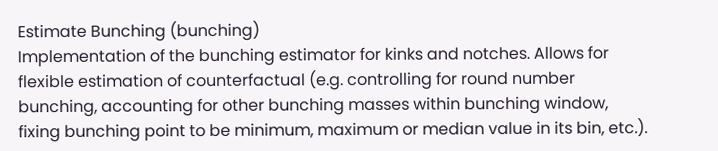Estimate Bunching (bunching)
Implementation of the bunching estimator for kinks and notches. Allows for flexible estimation of counterfactual (e.g. controlling for round number bunching, accounting for other bunching masses within bunching window, fixing bunching point to be minimum, maximum or median value in its bin, etc.).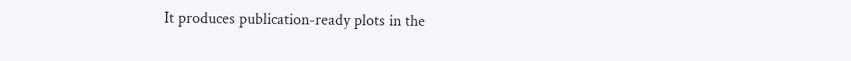It produces publication-ready plots in the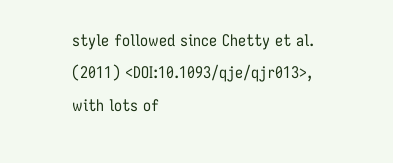style followed since Chetty et al. (2011) <DOI:10.1093/qje/qjr013>, with lots of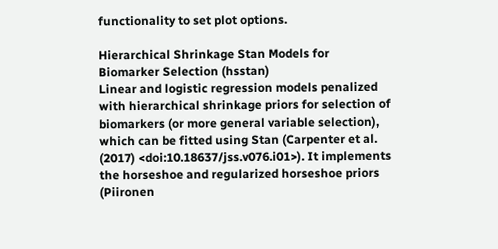functionality to set plot options.

Hierarchical Shrinkage Stan Models for Biomarker Selection (hsstan)
Linear and logistic regression models penalized with hierarchical shrinkage priors for selection of biomarkers (or more general variable selection), which can be fitted using Stan (Carpenter et al. (2017) <doi:10.18637/jss.v076.i01>). It implements the horseshoe and regularized horseshoe priors (Piironen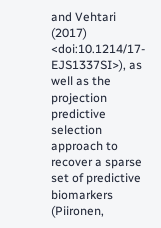and Vehtari (2017) <doi:10.1214/17-EJS1337SI>), as well as the projection predictive selection approach to recover a sparse set of predictive biomarkers (Piironen,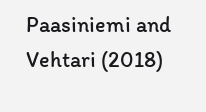Paasiniemi and Vehtari (2018)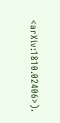<arXiv:1810.02406>).